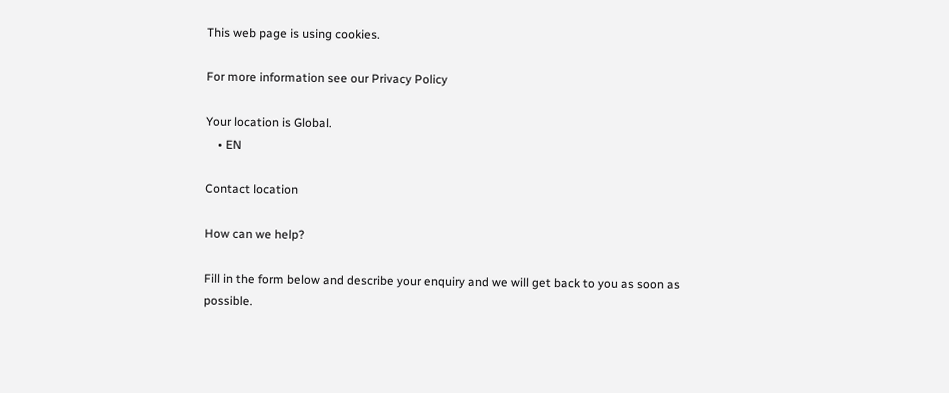This web page is using cookies.

For more information see our Privacy Policy

Your location is Global.
    • EN

Contact location

How can we help?

Fill in the form below and describe your enquiry and we will get back to you as soon as possible.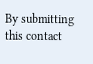By submitting this contact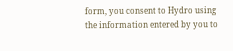form, you consent to Hydro using the information entered by you to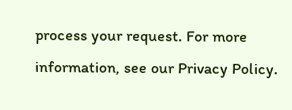process your request. For more information, see our Privacy Policy.